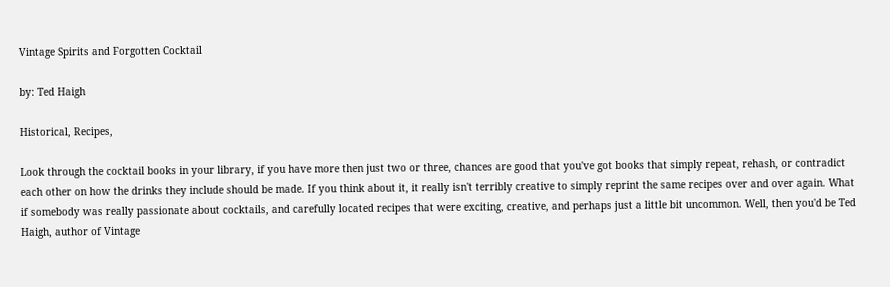Vintage Spirits and Forgotten Cocktail

by: Ted Haigh

Historical, Recipes,

Look through the cocktail books in your library, if you have more then just two or three, chances are good that you've got books that simply repeat, rehash, or contradict each other on how the drinks they include should be made. If you think about it, it really isn't terribly creative to simply reprint the same recipes over and over again. What if somebody was really passionate about cocktails, and carefully located recipes that were exciting, creative, and perhaps just a little bit uncommon. Well, then you'd be Ted Haigh, author of Vintage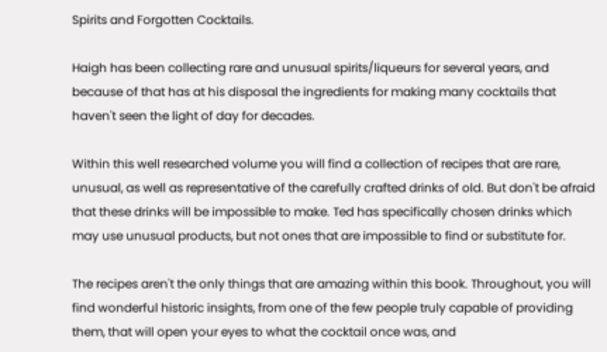Spirits and Forgotten Cocktails.

Haigh has been collecting rare and unusual spirits/liqueurs for several years, and because of that has at his disposal the ingredients for making many cocktails that haven't seen the light of day for decades.

Within this well researched volume you will find a collection of recipes that are rare, unusual, as well as representative of the carefully crafted drinks of old. But don't be afraid that these drinks will be impossible to make. Ted has specifically chosen drinks which may use unusual products, but not ones that are impossible to find or substitute for.

The recipes aren't the only things that are amazing within this book. Throughout, you will find wonderful historic insights, from one of the few people truly capable of providing them, that will open your eyes to what the cocktail once was, and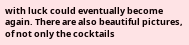with luck could eventually become again. There are also beautiful pictures, of not only the cocktails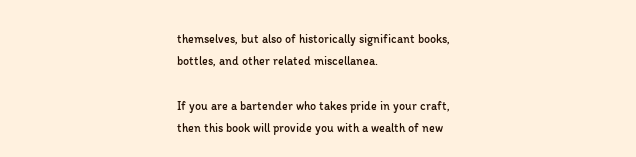themselves, but also of historically significant books, bottles, and other related miscellanea.

If you are a bartender who takes pride in your craft, then this book will provide you with a wealth of new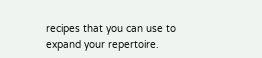recipes that you can use to expand your repertoire.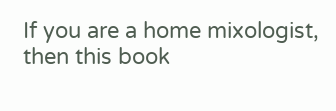If you are a home mixologist, then this book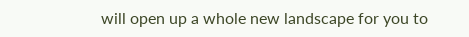will open up a whole new landscape for you to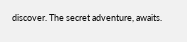discover. The secret adventure, awaits.